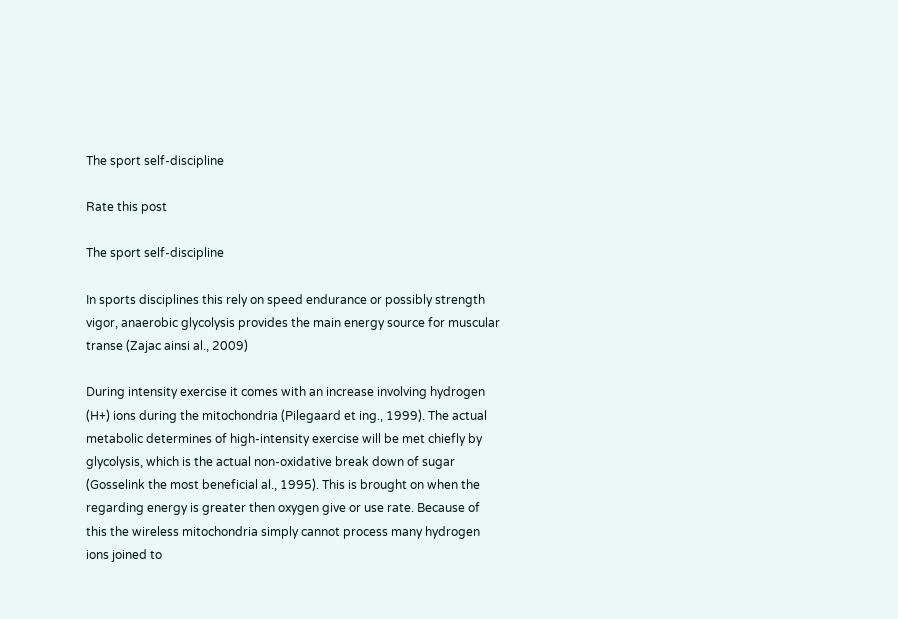The sport self-discipline

Rate this post

The sport self-discipline

In sports disciplines this rely on speed endurance or possibly strength vigor, anaerobic glycolysis provides the main energy source for muscular transe (Zajac ainsi al., 2009)

During intensity exercise it comes with an increase involving hydrogen (H+) ions during the mitochondria (Pilegaard et ing., 1999). The actual metabolic determines of high-intensity exercise will be met chiefly by glycolysis, which is the actual non-oxidative break down of sugar (Gosselink the most beneficial al., 1995). This is brought on when the regarding energy is greater then oxygen give or use rate. Because of this the wireless mitochondria simply cannot process many hydrogen ions joined to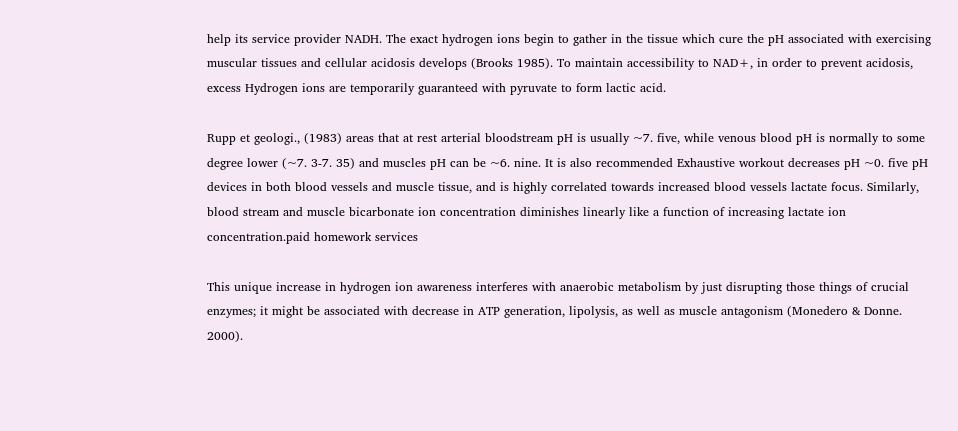help its service provider NADH. The exact hydrogen ions begin to gather in the tissue which cure the pH associated with exercising muscular tissues and cellular acidosis develops (Brooks 1985). To maintain accessibility to NAD+, in order to prevent acidosis, excess Hydrogen ions are temporarily guaranteed with pyruvate to form lactic acid.

Rupp et geologi., (1983) areas that at rest arterial bloodstream pH is usually ~7. five, while venous blood pH is normally to some degree lower (~7. 3-7. 35) and muscles pH can be ~6. nine. It is also recommended Exhaustive workout decreases pH ~0. five pH devices in both blood vessels and muscle tissue, and is highly correlated towards increased blood vessels lactate focus. Similarly, blood stream and muscle bicarbonate ion concentration diminishes linearly like a function of increasing lactate ion concentration.paid homework services

This unique increase in hydrogen ion awareness interferes with anaerobic metabolism by just disrupting those things of crucial enzymes; it might be associated with decrease in ATP generation, lipolysis, as well as muscle antagonism (Monedero & Donne. 2000).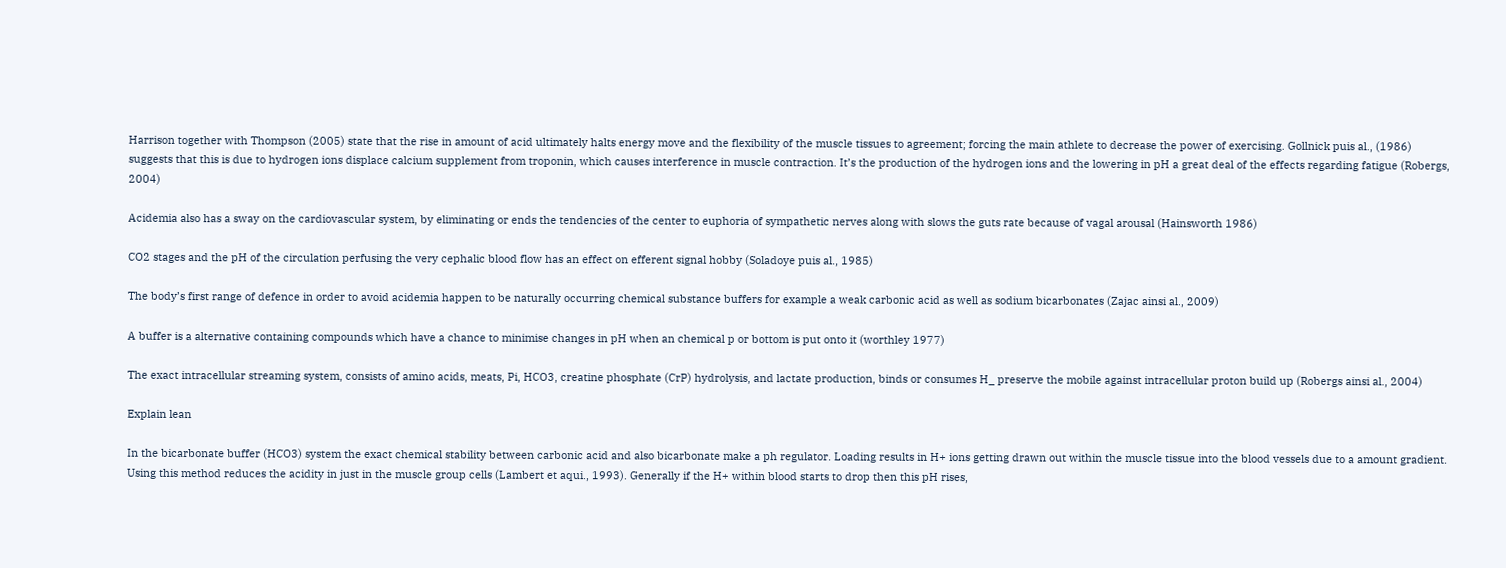Harrison together with Thompson (2005) state that the rise in amount of acid ultimately halts energy move and the flexibility of the muscle tissues to agreement; forcing the main athlete to decrease the power of exercising. Gollnick puis al., (1986) suggests that this is due to hydrogen ions displace calcium supplement from troponin, which causes interference in muscle contraction. It’s the production of the hydrogen ions and the lowering in pH a great deal of the effects regarding fatigue (Robergs, 2004)

Acidemia also has a sway on the cardiovascular system, by eliminating or ends the tendencies of the center to euphoria of sympathetic nerves along with slows the guts rate because of vagal arousal (Hainsworth 1986)

CO2 stages and the pH of the circulation perfusing the very cephalic blood flow has an effect on efferent signal hobby (Soladoye puis al., 1985)

The body’s first range of defence in order to avoid acidemia happen to be naturally occurring chemical substance buffers for example a weak carbonic acid as well as sodium bicarbonates (Zajac ainsi al., 2009)

A buffer is a alternative containing compounds which have a chance to minimise changes in pH when an chemical p or bottom is put onto it (worthley 1977)

The exact intracellular streaming system, consists of amino acids, meats, Pi, HCO3, creatine phosphate (CrP) hydrolysis, and lactate production, binds or consumes H_ preserve the mobile against intracellular proton build up (Robergs ainsi al., 2004)

Explain lean

In the bicarbonate buffer (HCO3) system the exact chemical stability between carbonic acid and also bicarbonate make a ph regulator. Loading results in H+ ions getting drawn out within the muscle tissue into the blood vessels due to a amount gradient. Using this method reduces the acidity in just in the muscle group cells (Lambert et aqui., 1993). Generally if the H+ within blood starts to drop then this pH rises,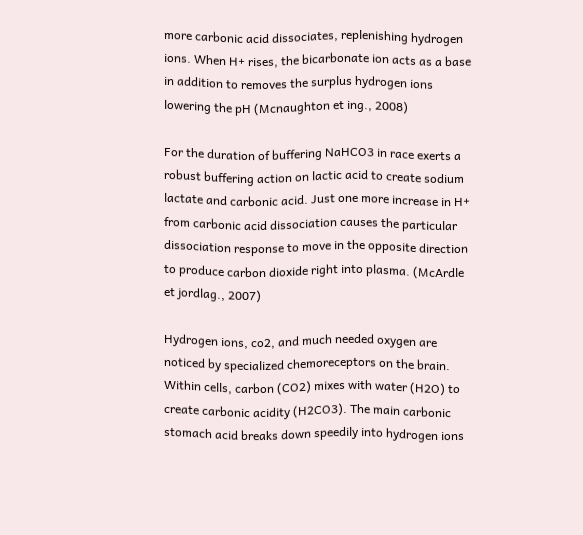more carbonic acid dissociates, replenishing hydrogen ions. When H+ rises, the bicarbonate ion acts as a base in addition to removes the surplus hydrogen ions lowering the pH (Mcnaughton et ing., 2008)

For the duration of buffering NaHCO3 in race exerts a robust buffering action on lactic acid to create sodium lactate and carbonic acid. Just one more increase in H+ from carbonic acid dissociation causes the particular dissociation response to move in the opposite direction to produce carbon dioxide right into plasma. (McArdle et jordlag., 2007)

Hydrogen ions, co2, and much needed oxygen are noticed by specialized chemoreceptors on the brain. Within cells, carbon (CO2) mixes with water (H2O) to create carbonic acidity (H2CO3). The main carbonic stomach acid breaks down speedily into hydrogen ions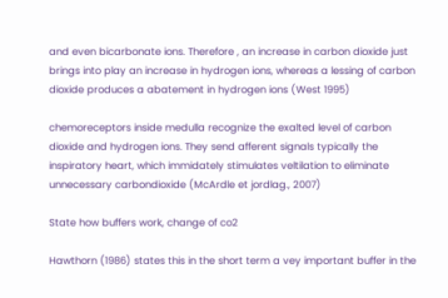and even bicarbonate ions. Therefore , an increase in carbon dioxide just brings into play an increase in hydrogen ions, whereas a lessing of carbon dioxide produces a abatement in hydrogen ions (West 1995)

chemoreceptors inside medulla recognize the exalted level of carbon dioxide and hydrogen ions. They send afferent signals typically the inspiratory heart, which immidately stimulates veltilation to eliminate unnecessary carbondioxide (McArdle et jordlag., 2007)

State how buffers work, change of co2

Hawthorn (1986) states this in the short term a vey important buffer in the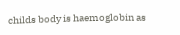childs body is haemoglobin as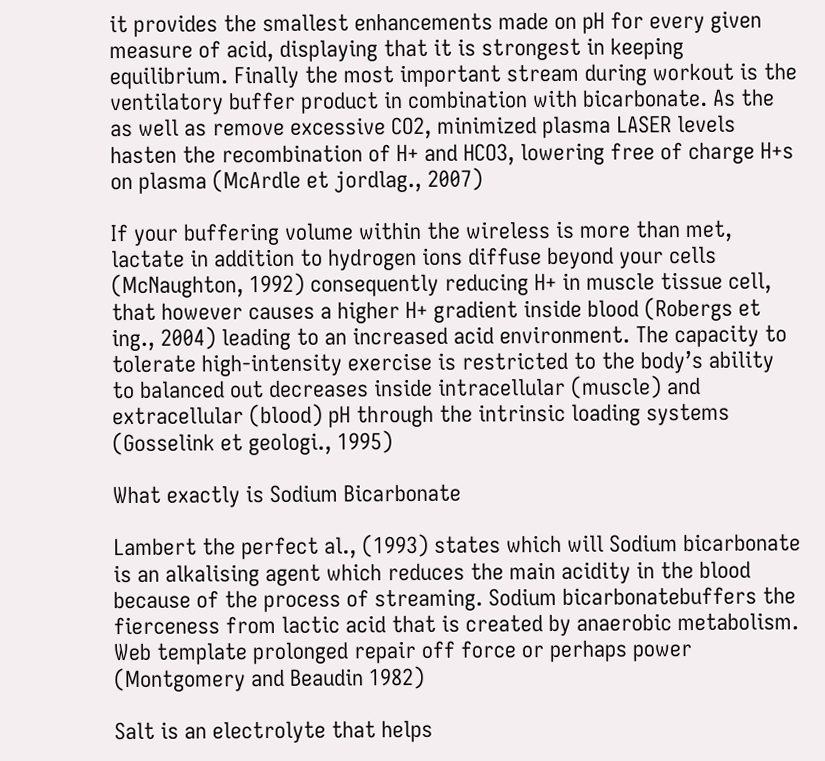it provides the smallest enhancements made on pH for every given measure of acid, displaying that it is strongest in keeping equilibrium. Finally the most important stream during workout is the ventilatory buffer product in combination with bicarbonate. As the as well as remove excessive CO2, minimized plasma LASER levels hasten the recombination of H+ and HCO3, lowering free of charge H+s on plasma (McArdle et jordlag., 2007)

If your buffering volume within the wireless is more than met, lactate in addition to hydrogen ions diffuse beyond your cells (McNaughton, 1992) consequently reducing H+ in muscle tissue cell, that however causes a higher H+ gradient inside blood (Robergs et ing., 2004) leading to an increased acid environment. The capacity to tolerate high-intensity exercise is restricted to the body’s ability to balanced out decreases inside intracellular (muscle) and extracellular (blood) pH through the intrinsic loading systems (Gosselink et geologi., 1995)

What exactly is Sodium Bicarbonate

Lambert the perfect al., (1993) states which will Sodium bicarbonate is an alkalising agent which reduces the main acidity in the blood because of the process of streaming. Sodium bicarbonatebuffers the fierceness from lactic acid that is created by anaerobic metabolism. Web template prolonged repair off force or perhaps power (Montgomery and Beaudin 1982)

Salt is an electrolyte that helps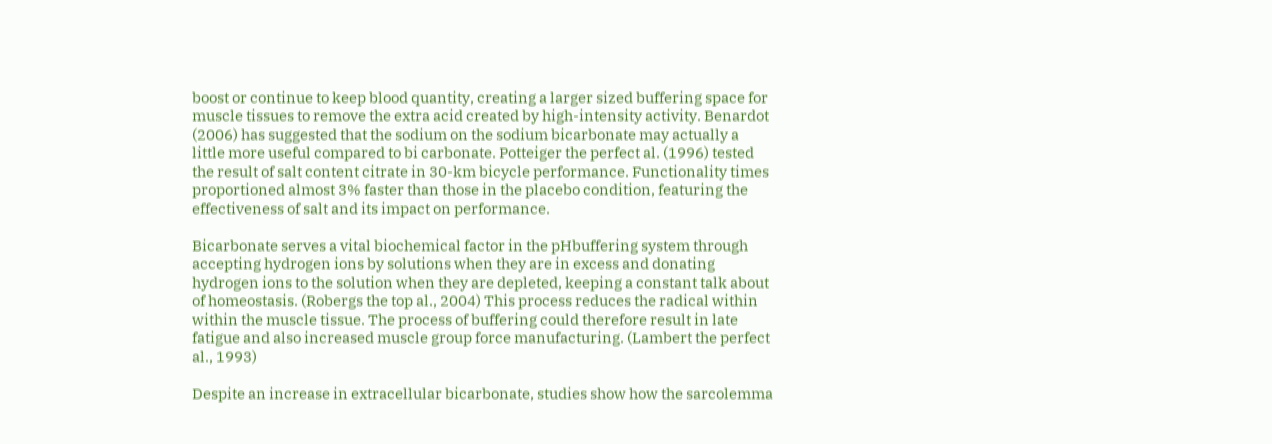boost or continue to keep blood quantity, creating a larger sized buffering space for muscle tissues to remove the extra acid created by high-intensity activity. Benardot (2006) has suggested that the sodium on the sodium bicarbonate may actually a little more useful compared to bi carbonate. Potteiger the perfect al. (1996) tested the result of salt content citrate in 30-km bicycle performance. Functionality times proportioned almost 3% faster than those in the placebo condition, featuring the effectiveness of salt and its impact on performance.

Bicarbonate serves a vital biochemical factor in the pHbuffering system through accepting hydrogen ions by solutions when they are in excess and donating hydrogen ions to the solution when they are depleted, keeping a constant talk about of homeostasis. (Robergs the top al., 2004) This process reduces the radical within within the muscle tissue. The process of buffering could therefore result in late fatigue and also increased muscle group force manufacturing. (Lambert the perfect al., 1993)

Despite an increase in extracellular bicarbonate, studies show how the sarcolemma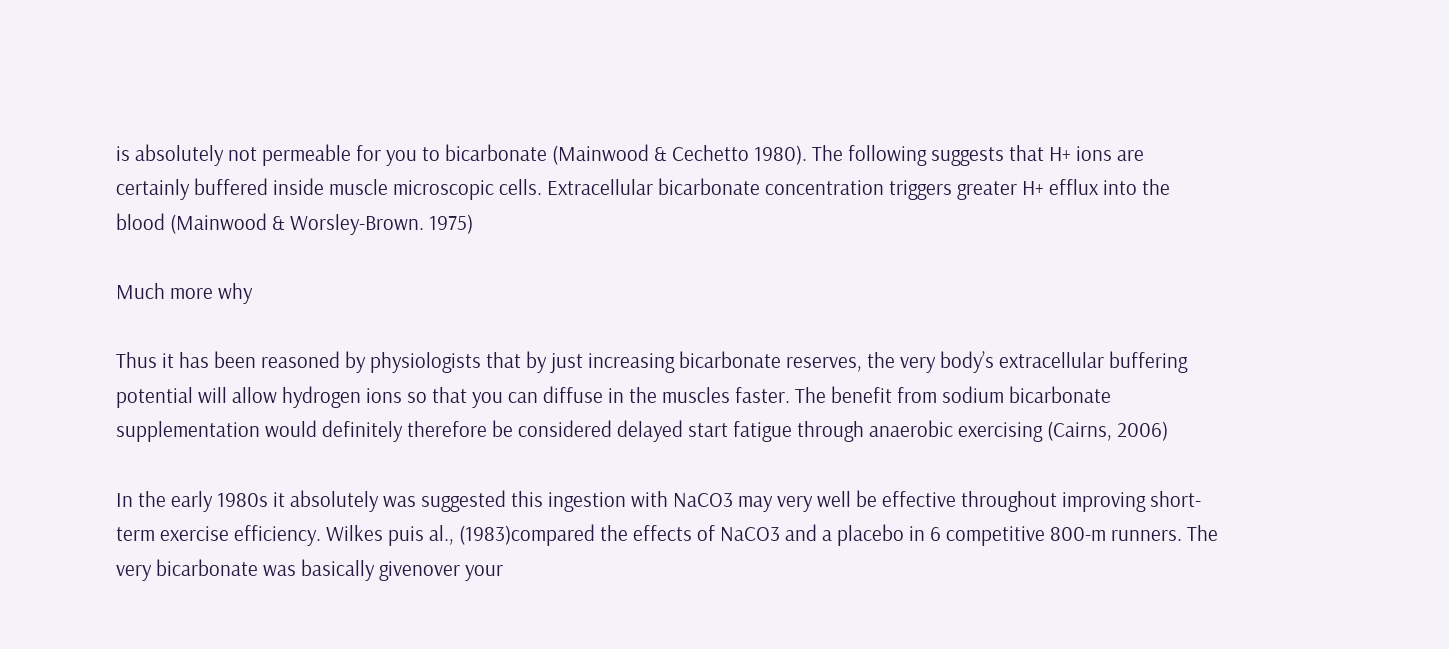is absolutely not permeable for you to bicarbonate (Mainwood & Cechetto 1980). The following suggests that H+ ions are certainly buffered inside muscle microscopic cells. Extracellular bicarbonate concentration triggers greater H+ efflux into the blood (Mainwood & Worsley-Brown. 1975)

Much more why

Thus it has been reasoned by physiologists that by just increasing bicarbonate reserves, the very body’s extracellular buffering potential will allow hydrogen ions so that you can diffuse in the muscles faster. The benefit from sodium bicarbonate supplementation would definitely therefore be considered delayed start fatigue through anaerobic exercising (Cairns, 2006)

In the early 1980s it absolutely was suggested this ingestion with NaCO3 may very well be effective throughout improving short-term exercise efficiency. Wilkes puis al., (1983)compared the effects of NaCO3 and a placebo in 6 competitive 800-m runners. The very bicarbonate was basically givenover your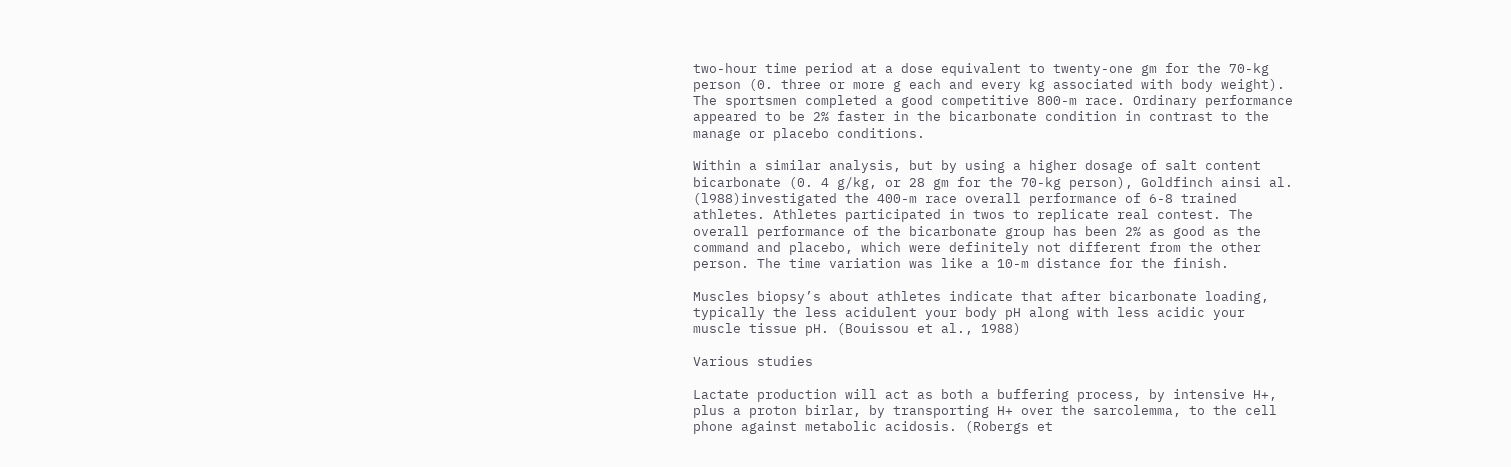two-hour time period at a dose equivalent to twenty-one gm for the 70-kg person (0. three or more g each and every kg associated with body weight). The sportsmen completed a good competitive 800-m race. Ordinary performance appeared to be 2% faster in the bicarbonate condition in contrast to the manage or placebo conditions.

Within a similar analysis, but by using a higher dosage of salt content bicarbonate (0. 4 g/kg, or 28 gm for the 70-kg person), Goldfinch ainsi al. (l988)investigated the 400-m race overall performance of 6-8 trained athletes. Athletes participated in twos to replicate real contest. The overall performance of the bicarbonate group has been 2% as good as the command and placebo, which were definitely not different from the other person. The time variation was like a 10-m distance for the finish.

Muscles biopsy’s about athletes indicate that after bicarbonate loading, typically the less acidulent your body pH along with less acidic your muscle tissue pH. (Bouissou et al., 1988)

Various studies

Lactate production will act as both a buffering process, by intensive H+, plus a proton birlar, by transporting H+ over the sarcolemma, to the cell phone against metabolic acidosis. (Robergs et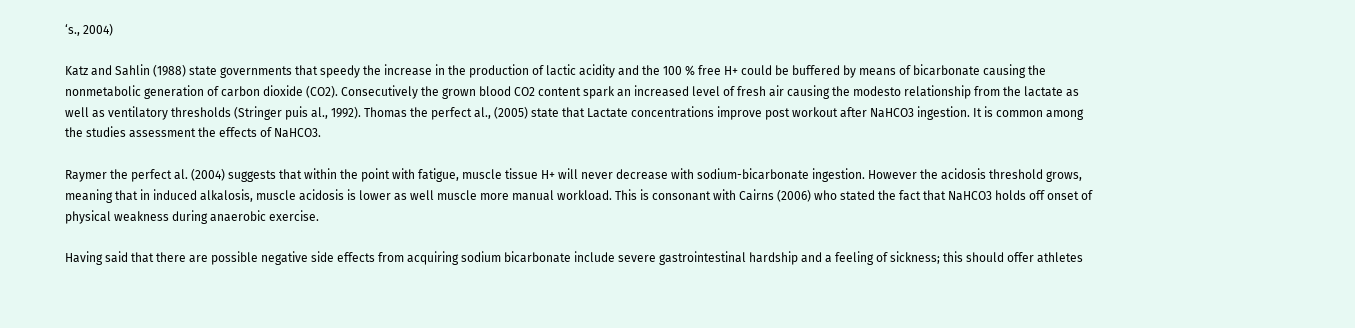‘s., 2004)

Katz and Sahlin (1988) state governments that speedy the increase in the production of lactic acidity and the 100 % free H+ could be buffered by means of bicarbonate causing the nonmetabolic generation of carbon dioxide (CO2). Consecutively the grown blood CO2 content spark an increased level of fresh air causing the modesto relationship from the lactate as well as ventilatory thresholds (Stringer puis al., 1992). Thomas the perfect al., (2005) state that Lactate concentrations improve post workout after NaHCO3 ingestion. It is common among the studies assessment the effects of NaHCO3.

Raymer the perfect al. (2004) suggests that within the point with fatigue, muscle tissue H+ will never decrease with sodium-bicarbonate ingestion. However the acidosis threshold grows, meaning that in induced alkalosis, muscle acidosis is lower as well muscle more manual workload. This is consonant with Cairns (2006) who stated the fact that NaHCO3 holds off onset of physical weakness during anaerobic exercise.

Having said that there are possible negative side effects from acquiring sodium bicarbonate include severe gastrointestinal hardship and a feeling of sickness; this should offer athletes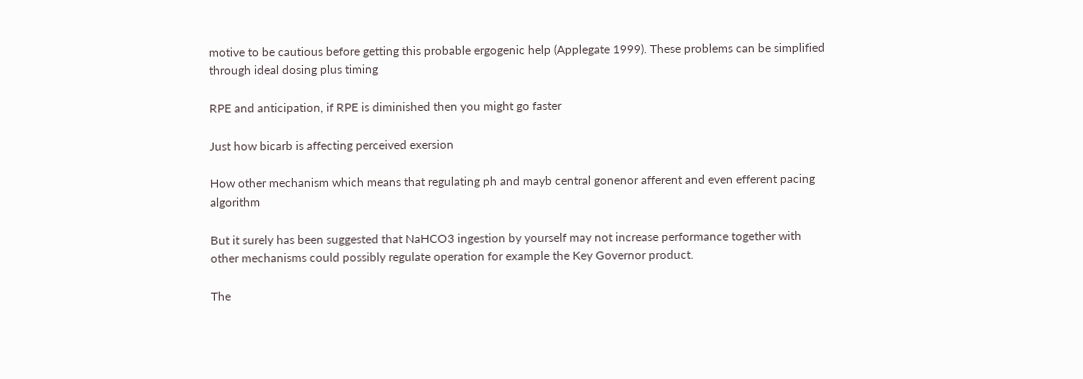motive to be cautious before getting this probable ergogenic help (Applegate 1999). These problems can be simplified through ideal dosing plus timing

RPE and anticipation, if RPE is diminished then you might go faster

Just how bicarb is affecting perceived exersion

How other mechanism which means that regulating ph and mayb central gonenor afferent and even efferent pacing algorithm

But it surely has been suggested that NaHCO3 ingestion by yourself may not increase performance together with other mechanisms could possibly regulate operation for example the Key Governor product.

The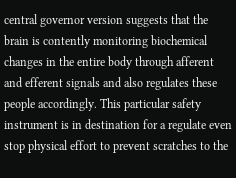central governor version suggests that the brain is contently monitoring biochemical changes in the entire body through afferent and efferent signals and also regulates these people accordingly. This particular safety instrument is in destination for a regulate even stop physical effort to prevent scratches to the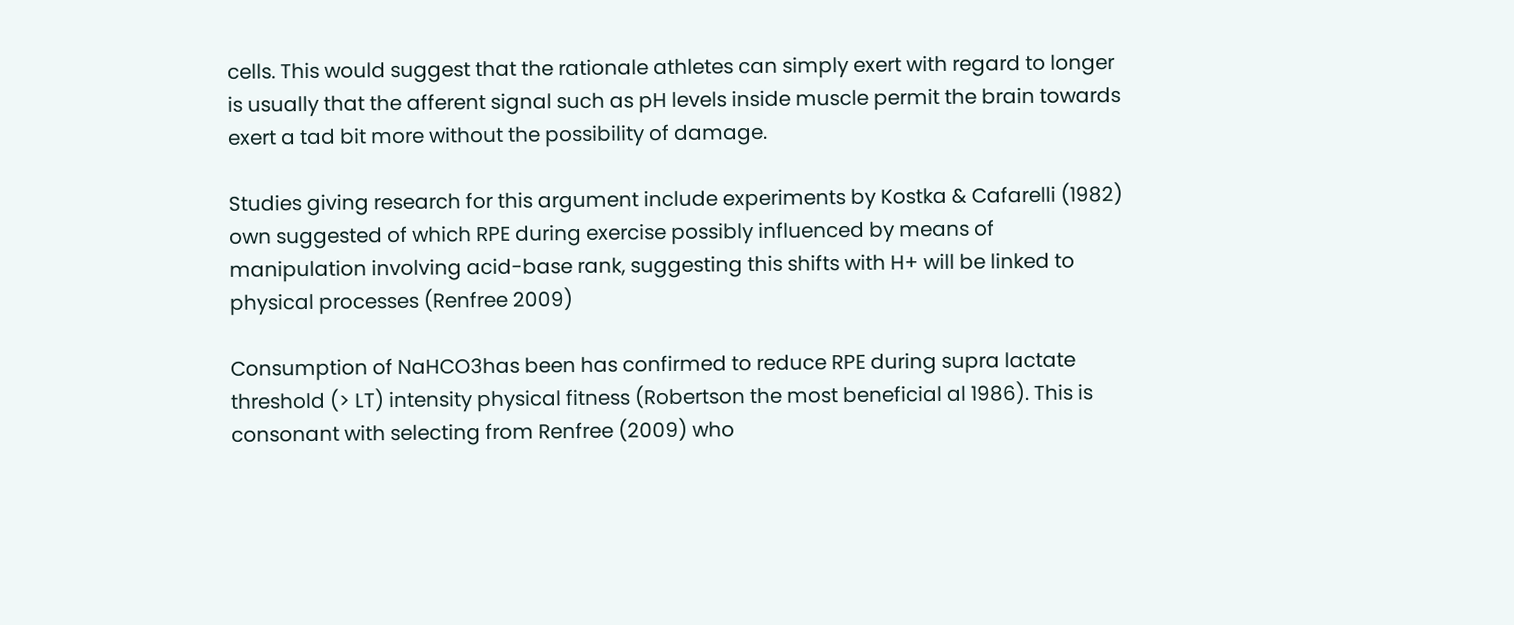cells. This would suggest that the rationale athletes can simply exert with regard to longer is usually that the afferent signal such as pH levels inside muscle permit the brain towards exert a tad bit more without the possibility of damage.

Studies giving research for this argument include experiments by Kostka & Cafarelli (1982) own suggested of which RPE during exercise possibly influenced by means of manipulation involving acid-base rank, suggesting this shifts with H+ will be linked to physical processes (Renfree 2009)

Consumption of NaHCO3has been has confirmed to reduce RPE during supra lactate threshold (> LT) intensity physical fitness (Robertson the most beneficial al 1986). This is consonant with selecting from Renfree (2009) who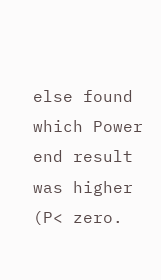else found which Power end result was higher (P< zero.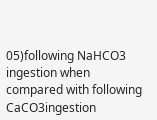05)following NaHCO3 ingestion when compared with following CaCO3ingestion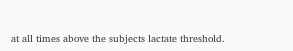at all times above the subjects lactate threshold.